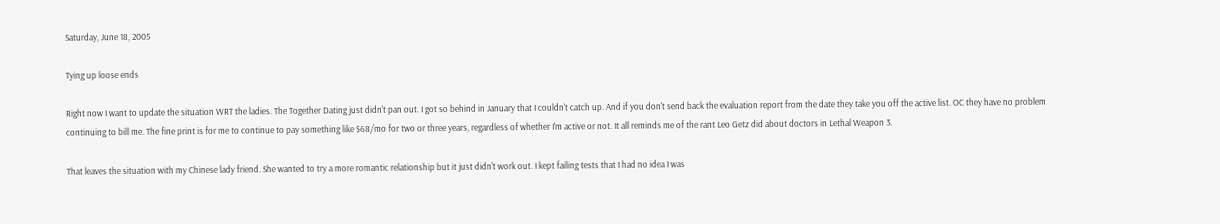Saturday, June 18, 2005

Tying up loose ends

Right now I want to update the situation WRT the ladies. The Together Dating just didn't pan out. I got so behind in January that I couldn't catch up. And if you don't send back the evaluation report from the date they take you off the active list. OC they have no problem continuing to bill me. The fine print is for me to continue to pay something like $68/mo for two or three years, regardless of whether I'm active or not. It all reminds me of the rant Leo Getz did about doctors in Lethal Weapon 3.

That leaves the situation with my Chinese lady friend. She wanted to try a more romantic relationship but it just didn't work out. I kept failing tests that I had no idea I was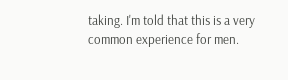taking. I'm told that this is a very common experience for men.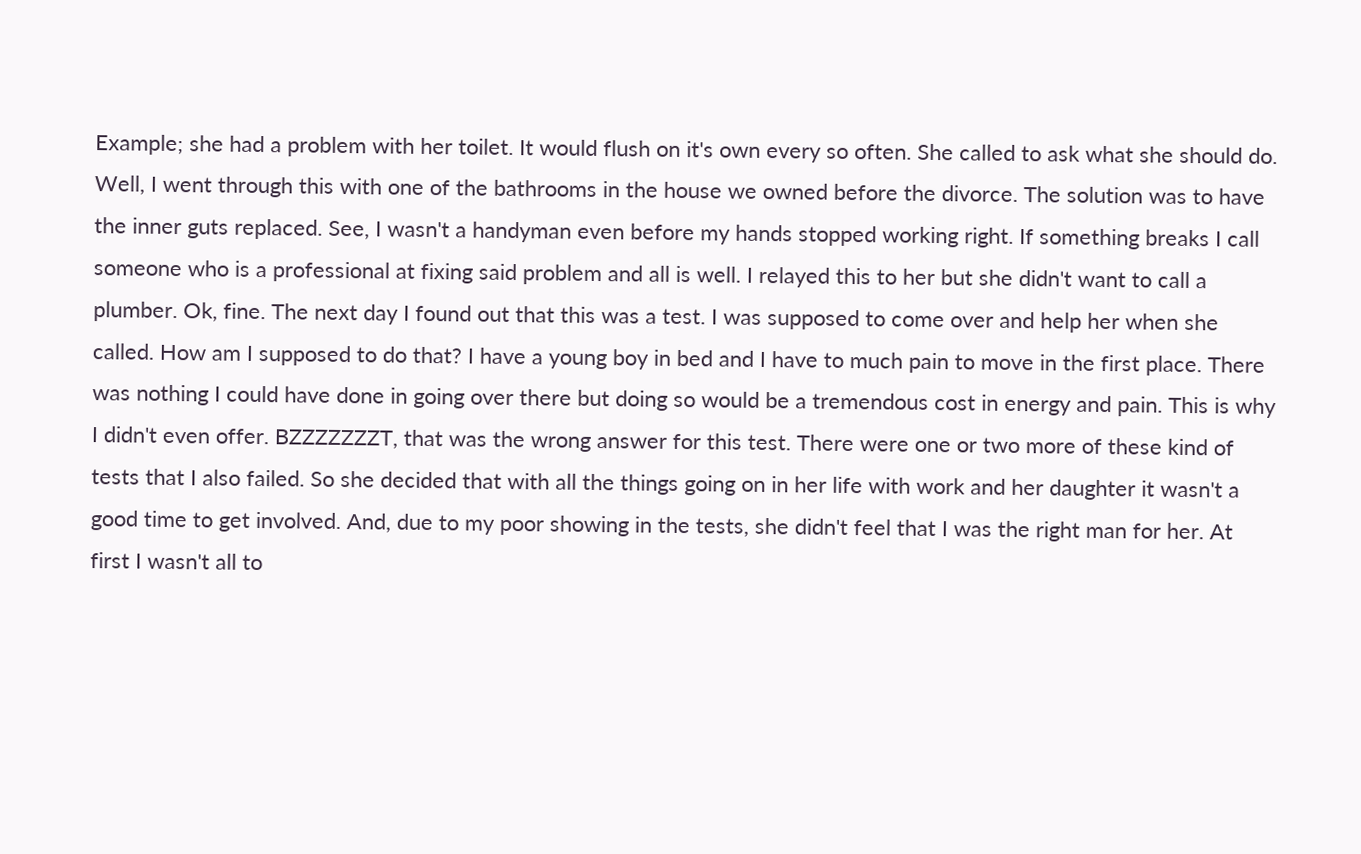Example; she had a problem with her toilet. It would flush on it's own every so often. She called to ask what she should do. Well, I went through this with one of the bathrooms in the house we owned before the divorce. The solution was to have the inner guts replaced. See, I wasn't a handyman even before my hands stopped working right. If something breaks I call someone who is a professional at fixing said problem and all is well. I relayed this to her but she didn't want to call a plumber. Ok, fine. The next day I found out that this was a test. I was supposed to come over and help her when she called. How am I supposed to do that? I have a young boy in bed and I have to much pain to move in the first place. There was nothing I could have done in going over there but doing so would be a tremendous cost in energy and pain. This is why I didn't even offer. BZZZZZZZT, that was the wrong answer for this test. There were one or two more of these kind of tests that I also failed. So she decided that with all the things going on in her life with work and her daughter it wasn't a good time to get involved. And, due to my poor showing in the tests, she didn't feel that I was the right man for her. At first I wasn't all to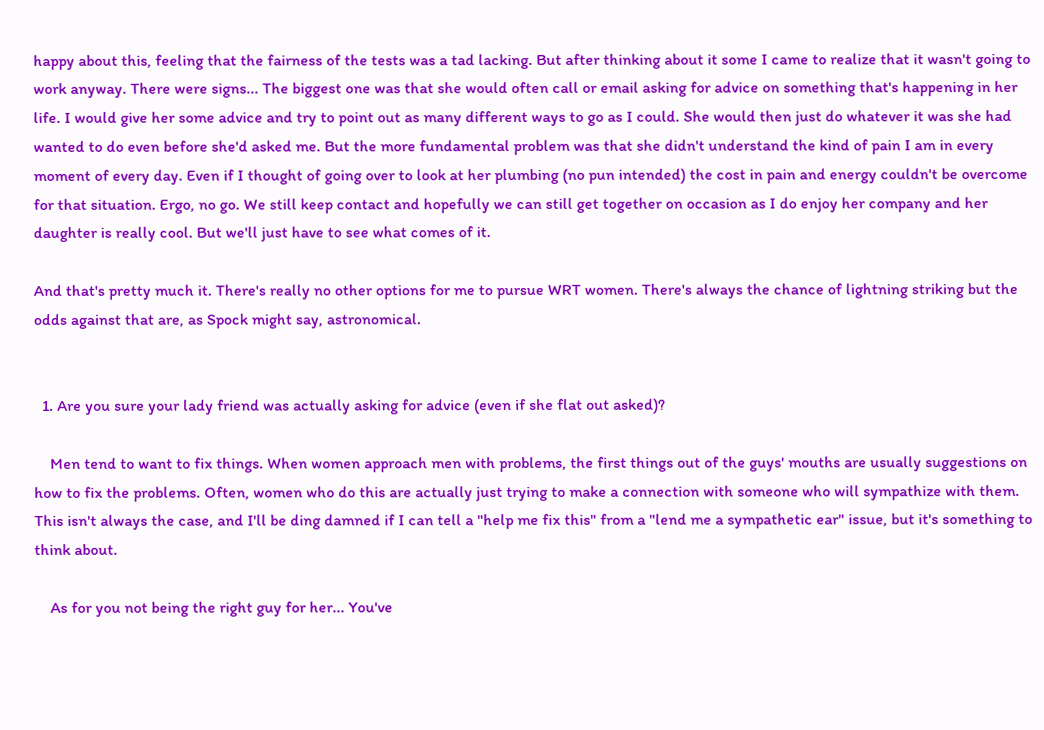happy about this, feeling that the fairness of the tests was a tad lacking. But after thinking about it some I came to realize that it wasn't going to work anyway. There were signs... The biggest one was that she would often call or email asking for advice on something that's happening in her life. I would give her some advice and try to point out as many different ways to go as I could. She would then just do whatever it was she had wanted to do even before she'd asked me. But the more fundamental problem was that she didn't understand the kind of pain I am in every moment of every day. Even if I thought of going over to look at her plumbing (no pun intended) the cost in pain and energy couldn't be overcome for that situation. Ergo, no go. We still keep contact and hopefully we can still get together on occasion as I do enjoy her company and her daughter is really cool. But we'll just have to see what comes of it.

And that's pretty much it. There's really no other options for me to pursue WRT women. There's always the chance of lightning striking but the odds against that are, as Spock might say, astronomical.


  1. Are you sure your lady friend was actually asking for advice (even if she flat out asked)?

    Men tend to want to fix things. When women approach men with problems, the first things out of the guys' mouths are usually suggestions on how to fix the problems. Often, women who do this are actually just trying to make a connection with someone who will sympathize with them. This isn't always the case, and I'll be ding damned if I can tell a "help me fix this" from a "lend me a sympathetic ear" issue, but it's something to think about.

    As for you not being the right guy for her... You've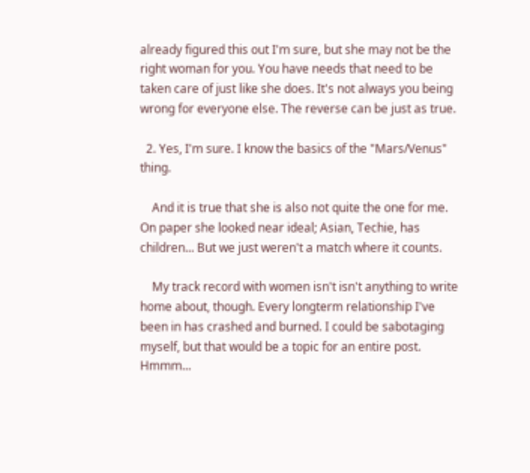already figured this out I'm sure, but she may not be the right woman for you. You have needs that need to be taken care of just like she does. It's not always you being wrong for everyone else. The reverse can be just as true.

  2. Yes, I'm sure. I know the basics of the "Mars/Venus" thing.

    And it is true that she is also not quite the one for me. On paper she looked near ideal; Asian, Techie, has children... But we just weren't a match where it counts.

    My track record with women isn't isn't anything to write home about, though. Every longterm relationship I've been in has crashed and burned. I could be sabotaging myself, but that would be a topic for an entire post. Hmmm...